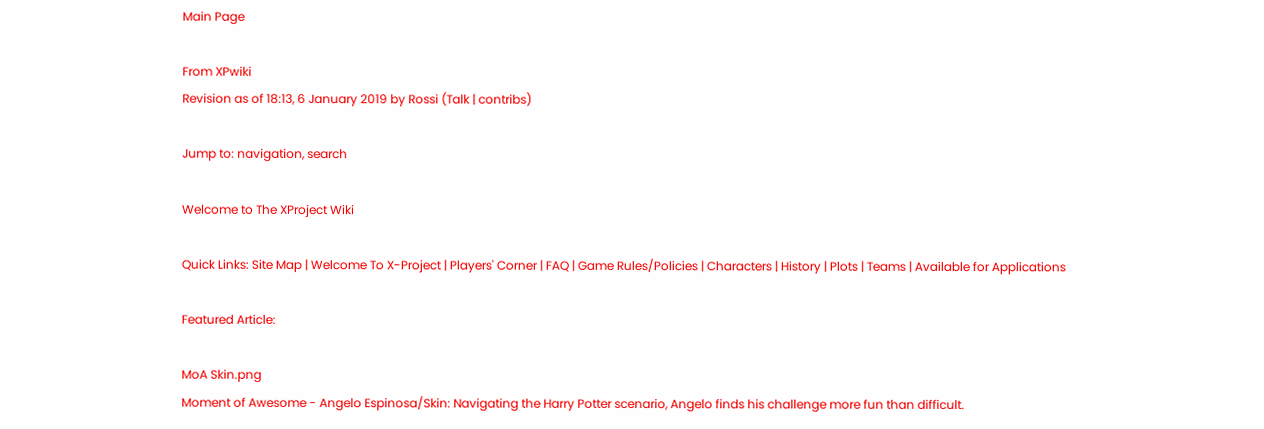Main Page

From XPwiki
Revision as of 18:13, 6 January 2019 by Rossi (Talk | contribs)

Jump to: navigation, search

Welcome to The XProject Wiki

Quick Links: Site Map | Welcome To X-Project | Players' Corner | FAQ | Game Rules/Policies | Characters | History | Plots | Teams | Available for Applications

Featured Article:

MoA Skin.png
Moment of Awesome - Angelo Espinosa/Skin: Navigating the Harry Potter scenario, Angelo finds his challenge more fun than difficult.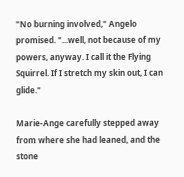"No burning involved," Angelo promised. "...well, not because of my powers, anyway. I call it the Flying Squirrel. If I stretch my skin out, I can glide."

Marie-Ange carefully stepped away from where she had leaned, and the stone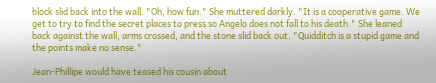block slid back into the wall. "Oh, how fun." She muttered darkly. "It is a cooperative game. We get to try to find the secret places to press so Angelo does not fall to his death." She leaned back against the wall, arms crossed, and the stone slid back out. "Quidditch is a stupid game and the points make no sense."

Jean-Phillipe would have teased his cousin about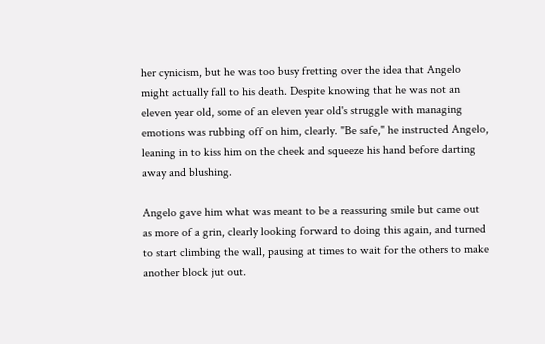her cynicism, but he was too busy fretting over the idea that Angelo might actually fall to his death. Despite knowing that he was not an eleven year old, some of an eleven year old's struggle with managing emotions was rubbing off on him, clearly. "Be safe," he instructed Angelo, leaning in to kiss him on the cheek and squeeze his hand before darting away and blushing.

Angelo gave him what was meant to be a reassuring smile but came out as more of a grin, clearly looking forward to doing this again, and turned to start climbing the wall, pausing at times to wait for the others to make another block jut out.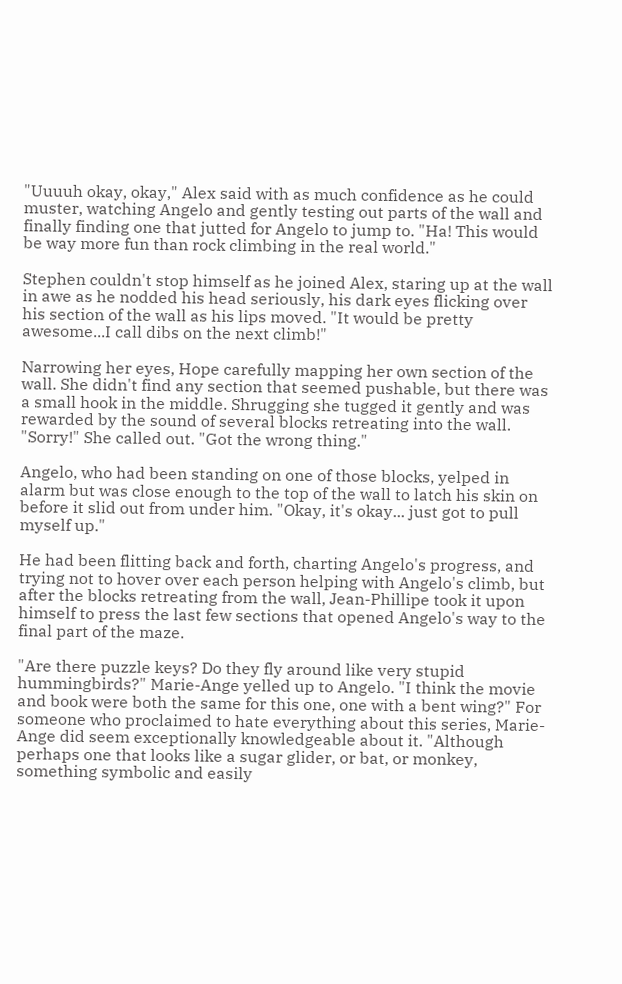"Uuuuh okay, okay," Alex said with as much confidence as he could muster, watching Angelo and gently testing out parts of the wall and finally finding one that jutted for Angelo to jump to. "Ha! This would be way more fun than rock climbing in the real world."

Stephen couldn't stop himself as he joined Alex, staring up at the wall in awe as he nodded his head seriously, his dark eyes flicking over his section of the wall as his lips moved. "It would be pretty awesome...I call dibs on the next climb!"

Narrowing her eyes, Hope carefully mapping her own section of the wall. She didn't find any section that seemed pushable, but there was a small hook in the middle. Shrugging she tugged it gently and was rewarded by the sound of several blocks retreating into the wall. "Sorry!" She called out. "Got the wrong thing."

Angelo, who had been standing on one of those blocks, yelped in alarm but was close enough to the top of the wall to latch his skin on before it slid out from under him. "Okay, it's okay... just got to pull myself up."

He had been flitting back and forth, charting Angelo's progress, and trying not to hover over each person helping with Angelo's climb, but after the blocks retreating from the wall, Jean-Phillipe took it upon himself to press the last few sections that opened Angelo's way to the final part of the maze.

"Are there puzzle keys? Do they fly around like very stupid hummingbirds?" Marie-Ange yelled up to Angelo. "I think the movie and book were both the same for this one, one with a bent wing?" For someone who proclaimed to hate everything about this series, Marie-Ange did seem exceptionally knowledgeable about it. "Although perhaps one that looks like a sugar glider, or bat, or monkey, something symbolic and easily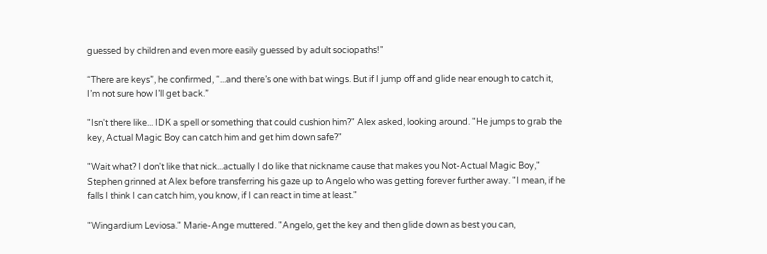guessed by children and even more easily guessed by adult sociopaths!"

“There are keys”, he confirmed, “...and there’s one with bat wings. But if I jump off and glide near enough to catch it, I’m not sure how I’ll get back.”

"Isn't there like... IDK a spell or something that could cushion him?" Alex asked, looking around. "He jumps to grab the key, Actual Magic Boy can catch him and get him down safe?"

"Wait what? I don't like that nick...actually I do like that nickname cause that makes you Not-Actual Magic Boy," Stephen grinned at Alex before transferring his gaze up to Angelo who was getting forever further away. "I mean, if he falls I think I can catch him, you know, if I can react in time at least."

"Wingardium Leviosa." Marie-Ange muttered. "Angelo, get the key and then glide down as best you can,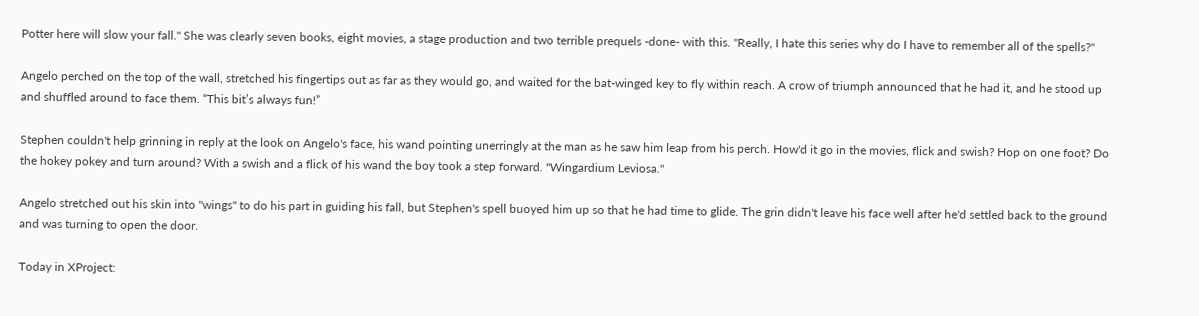Potter here will slow your fall." She was clearly seven books, eight movies, a stage production and two terrible prequels -done- with this. "Really, I hate this series why do I have to remember all of the spells?"

Angelo perched on the top of the wall, stretched his fingertips out as far as they would go, and waited for the bat-winged key to fly within reach. A crow of triumph announced that he had it, and he stood up and shuffled around to face them. “This bit’s always fun!”

Stephen couldn't help grinning in reply at the look on Angelo's face, his wand pointing unerringly at the man as he saw him leap from his perch. How'd it go in the movies, flick and swish? Hop on one foot? Do the hokey pokey and turn around? With a swish and a flick of his wand the boy took a step forward. "Wingardium Leviosa."

Angelo stretched out his skin into "wings" to do his part in guiding his fall, but Stephen's spell buoyed him up so that he had time to glide. The grin didn't leave his face well after he'd settled back to the ground and was turning to open the door.

Today in XProject: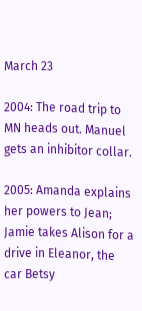March 23

2004: The road trip to MN heads out. Manuel gets an inhibitor collar.

2005: Amanda explains her powers to Jean; Jamie takes Alison for a drive in Eleanor, the car Betsy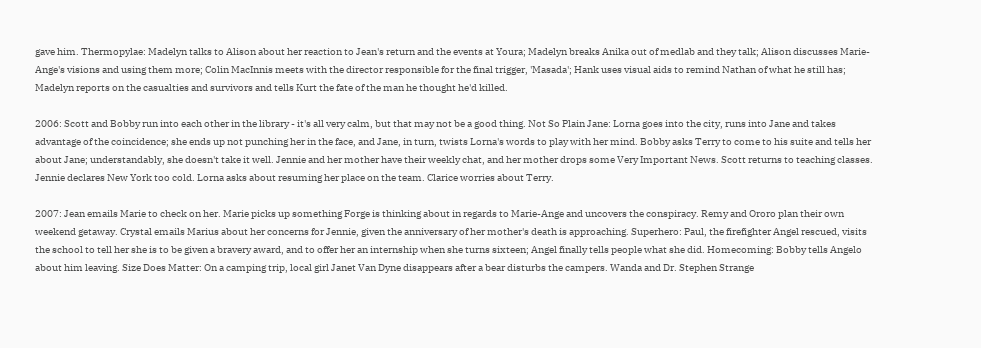gave him. Thermopylae: Madelyn talks to Alison about her reaction to Jean's return and the events at Youra; Madelyn breaks Anika out of medlab and they talk; Alison discusses Marie-Ange's visions and using them more; Colin MacInnis meets with the director responsible for the final trigger, 'Masada'; Hank uses visual aids to remind Nathan of what he still has; Madelyn reports on the casualties and survivors and tells Kurt the fate of the man he thought he'd killed.

2006: Scott and Bobby run into each other in the library - it's all very calm, but that may not be a good thing. Not So Plain Jane: Lorna goes into the city, runs into Jane and takes advantage of the coincidence; she ends up not punching her in the face, and Jane, in turn, twists Lorna's words to play with her mind. Bobby asks Terry to come to his suite and tells her about Jane; understandably, she doesn't take it well. Jennie and her mother have their weekly chat, and her mother drops some Very Important News. Scott returns to teaching classes. Jennie declares New York too cold. Lorna asks about resuming her place on the team. Clarice worries about Terry.

2007: Jean emails Marie to check on her. Marie picks up something Forge is thinking about in regards to Marie-Ange and uncovers the conspiracy. Remy and Ororo plan their own weekend getaway. Crystal emails Marius about her concerns for Jennie, given the anniversary of her mother's death is approaching. Superhero: Paul, the firefighter Angel rescued, visits the school to tell her she is to be given a bravery award, and to offer her an internship when she turns sixteen; Angel finally tells people what she did. Homecoming: Bobby tells Angelo about him leaving. Size Does Matter: On a camping trip, local girl Janet Van Dyne disappears after a bear disturbs the campers. Wanda and Dr. Stephen Strange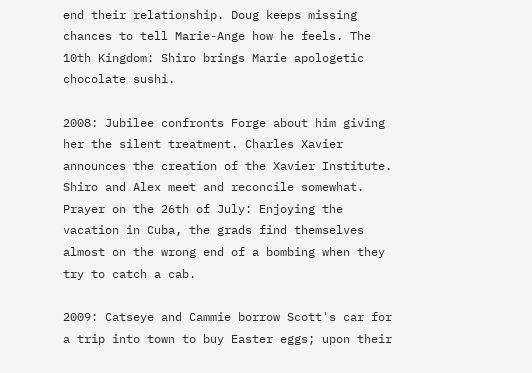end their relationship. Doug keeps missing chances to tell Marie-Ange how he feels. The 10th Kingdom: Shiro brings Marie apologetic chocolate sushi.

2008: Jubilee confronts Forge about him giving her the silent treatment. Charles Xavier announces the creation of the Xavier Institute. Shiro and Alex meet and reconcile somewhat. Prayer on the 26th of July: Enjoying the vacation in Cuba, the grads find themselves almost on the wrong end of a bombing when they try to catch a cab.

2009: Catseye and Cammie borrow Scott's car for a trip into town to buy Easter eggs; upon their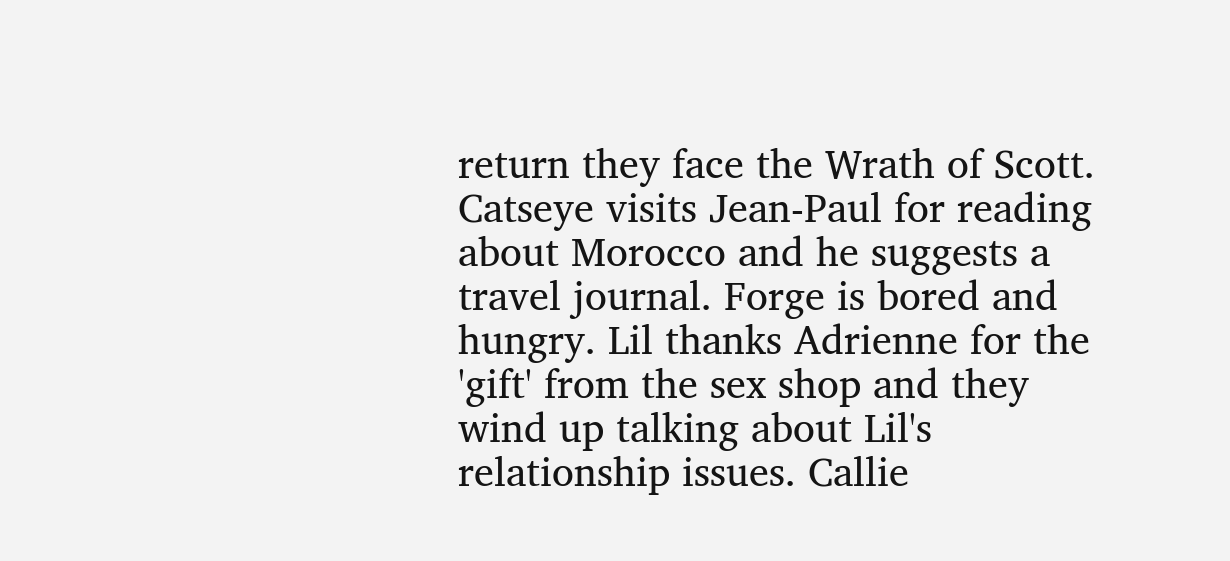return they face the Wrath of Scott. Catseye visits Jean-Paul for reading about Morocco and he suggests a travel journal. Forge is bored and hungry. Lil thanks Adrienne for the 'gift' from the sex shop and they wind up talking about Lil's relationship issues. Callie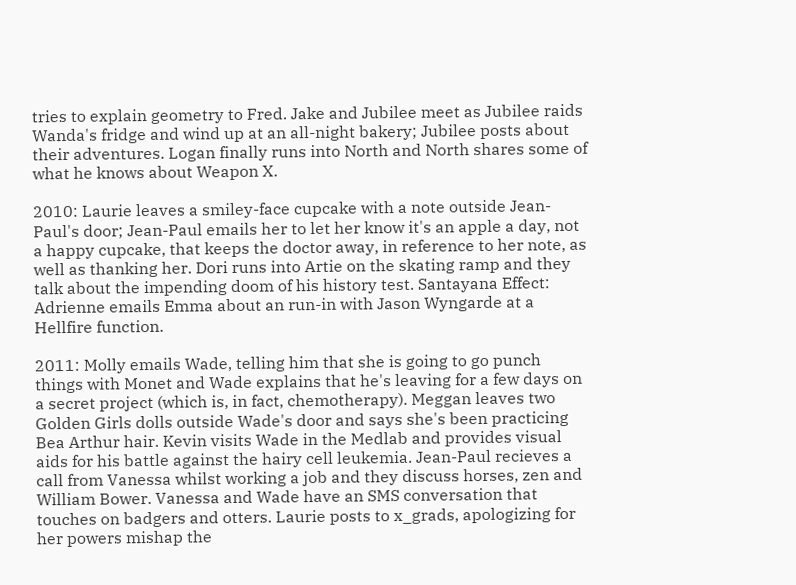tries to explain geometry to Fred. Jake and Jubilee meet as Jubilee raids Wanda's fridge and wind up at an all-night bakery; Jubilee posts about their adventures. Logan finally runs into North and North shares some of what he knows about Weapon X.

2010: Laurie leaves a smiley-face cupcake with a note outside Jean-Paul's door; Jean-Paul emails her to let her know it's an apple a day, not a happy cupcake, that keeps the doctor away, in reference to her note, as well as thanking her. Dori runs into Artie on the skating ramp and they talk about the impending doom of his history test. Santayana Effect: Adrienne emails Emma about an run-in with Jason Wyngarde at a Hellfire function.

2011: Molly emails Wade, telling him that she is going to go punch things with Monet and Wade explains that he's leaving for a few days on a secret project (which is, in fact, chemotherapy). Meggan leaves two Golden Girls dolls outside Wade's door and says she's been practicing Bea Arthur hair. Kevin visits Wade in the Medlab and provides visual aids for his battle against the hairy cell leukemia. Jean-Paul recieves a call from Vanessa whilst working a job and they discuss horses, zen and William Bower. Vanessa and Wade have an SMS conversation that touches on badgers and otters. Laurie posts to x_grads, apologizing for her powers mishap the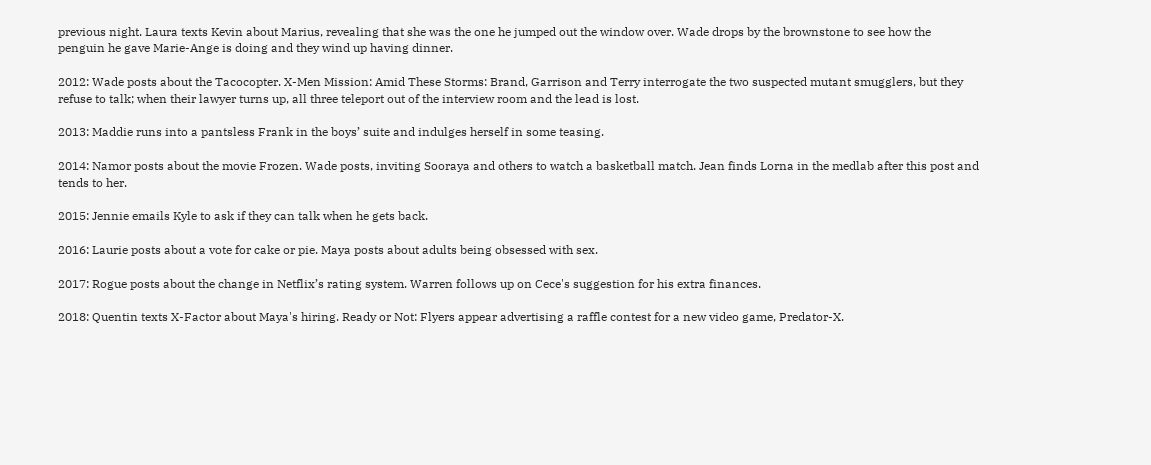previous night. Laura texts Kevin about Marius, revealing that she was the one he jumped out the window over. Wade drops by the brownstone to see how the penguin he gave Marie-Ange is doing and they wind up having dinner.

2012: Wade posts about the Tacocopter. X-Men Mission: Amid These Storms: Brand, Garrison and Terry interrogate the two suspected mutant smugglers, but they refuse to talk; when their lawyer turns up, all three teleport out of the interview room and the lead is lost.

2013: Maddie runs into a pantsless Frank in the boys’ suite and indulges herself in some teasing.

2014: Namor posts about the movie Frozen. Wade posts, inviting Sooraya and others to watch a basketball match. Jean finds Lorna in the medlab after this post and tends to her.

2015: Jennie emails Kyle to ask if they can talk when he gets back.

2016: Laurie posts about a vote for cake or pie. Maya posts about adults being obsessed with sex.

2017: Rogue posts about the change in Netflix’s rating system. Warren follows up on Cece's suggestion for his extra finances.

2018: Quentin texts X-Factor about Maya's hiring. Ready or Not: Flyers appear advertising a raffle contest for a new video game, Predator-X.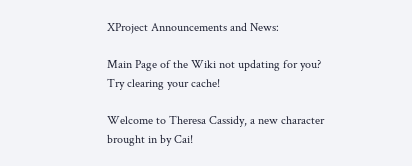XProject Announcements and News:

Main Page of the Wiki not updating for you? Try clearing your cache!

Welcome to Theresa Cassidy, a new character brought in by Cai!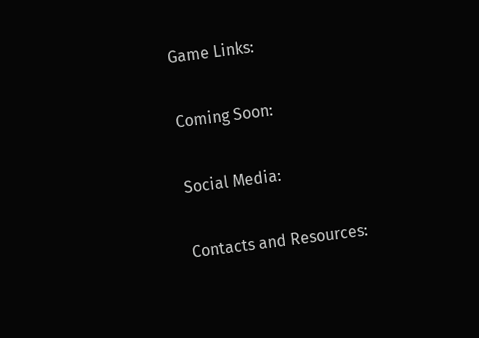Game Links:

Coming Soon:

Social Media:

Contacts and Resources: